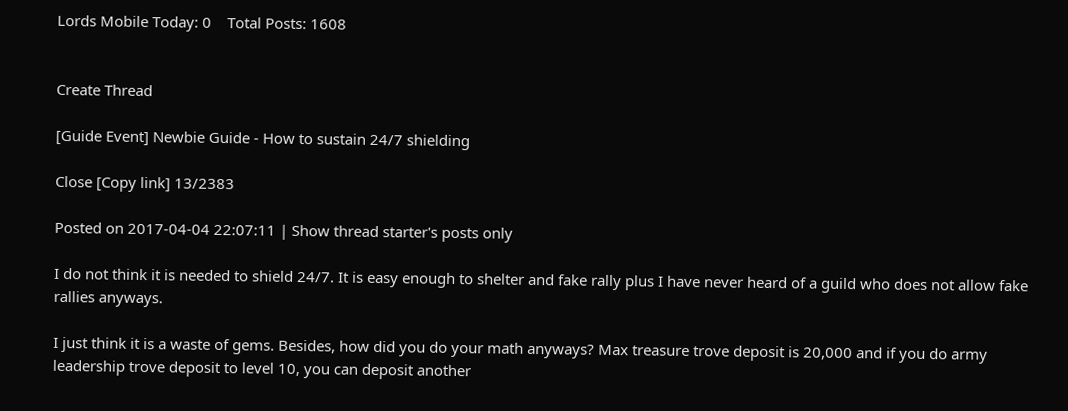Lords Mobile Today: 0    Total Posts: 1608


Create Thread

[Guide Event] Newbie Guide - How to sustain 24/7 shielding

Close [Copy link] 13/2383

Posted on 2017-04-04 22:07:11 | Show thread starter's posts only

I do not think it is needed to shield 24/7. It is easy enough to shelter and fake rally plus I have never heard of a guild who does not allow fake rallies anyways.

I just think it is a waste of gems. Besides, how did you do your math anyways? Max treasure trove deposit is 20,000 and if you do army leadership trove deposit to level 10, you can deposit another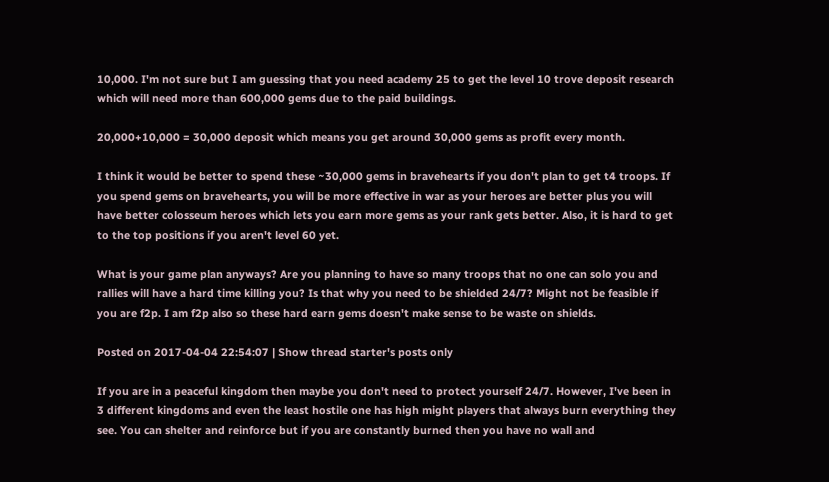10,000. I'm not sure but I am guessing that you need academy 25 to get the level 10 trove deposit research which will need more than 600,000 gems due to the paid buildings.

20,000+10,000 = 30,000 deposit which means you get around 30,000 gems as profit every month.

I think it would be better to spend these ~30,000 gems in bravehearts if you don't plan to get t4 troops. If you spend gems on bravehearts, you will be more effective in war as your heroes are better plus you will have better colosseum heroes which lets you earn more gems as your rank gets better. Also, it is hard to get to the top positions if you aren't level 60 yet.

What is your game plan anyways? Are you planning to have so many troops that no one can solo you and rallies will have a hard time killing you? Is that why you need to be shielded 24/7? Might not be feasible if you are f2p. I am f2p also so these hard earn gems doesn't make sense to be waste on shields.

Posted on 2017-04-04 22:54:07 | Show thread starter's posts only

If you are in a peaceful kingdom then maybe you don't need to protect yourself 24/7. However, I've been in 3 different kingdoms and even the least hostile one has high might players that always burn everything they see. You can shelter and reinforce but if you are constantly burned then you have no wall and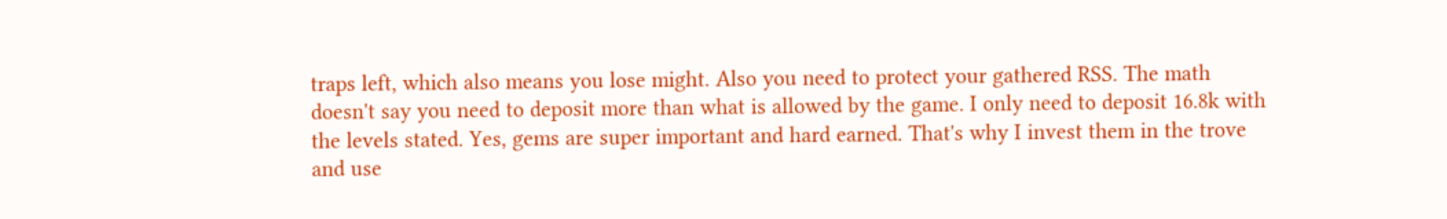traps left, which also means you lose might. Also you need to protect your gathered RSS. The math doesn't say you need to deposit more than what is allowed by the game. I only need to deposit 16.8k with the levels stated. Yes, gems are super important and hard earned. That's why I invest them in the trove and use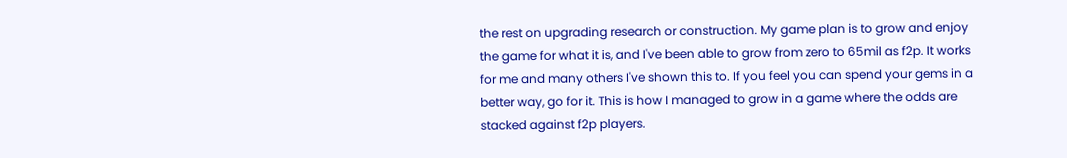the rest on upgrading research or construction. My game plan is to grow and enjoy the game for what it is, and I've been able to grow from zero to 65mil as f2p. It works for me and many others I've shown this to. If you feel you can spend your gems in a better way, go for it. This is how I managed to grow in a game where the odds are stacked against f2p players.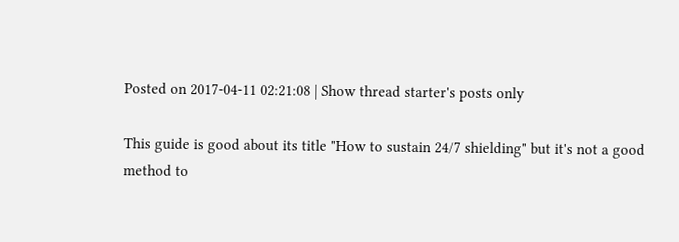Posted on 2017-04-11 02:21:08 | Show thread starter's posts only

This guide is good about its title "How to sustain 24/7 shielding" but it's not a good method to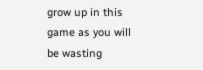grow up in this game as you will be wasting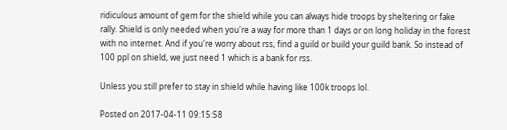ridiculous amount of gem for the shield while you can always hide troops by sheltering or fake rally. Shield is only needed when you're a way for more than 1 days or on long holiday in the forest with no internet. And if you're worry about rss, find a guild or build your guild bank. So instead of 100 ppl on shield, we just need 1 which is a bank for rss.

Unless you still prefer to stay in shield while having like 100k troops lol.

Posted on 2017-04-11 09:15:58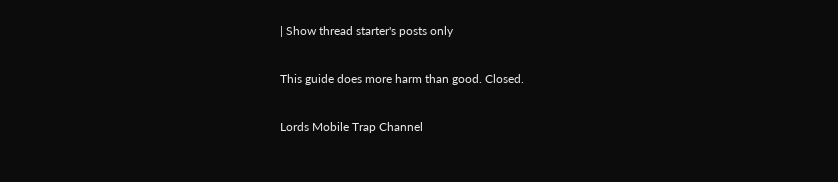| Show thread starter's posts only

This guide does more harm than good. Closed.

Lords Mobile Trap Channel